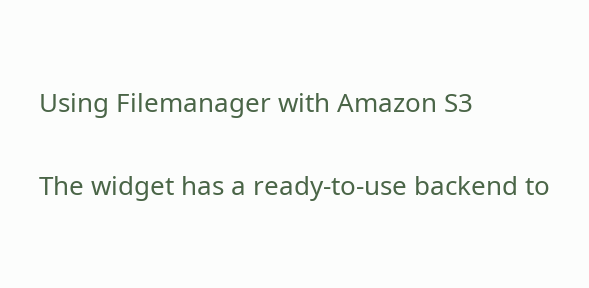Using Filemanager with Amazon S3

The widget has a ready-to-use backend to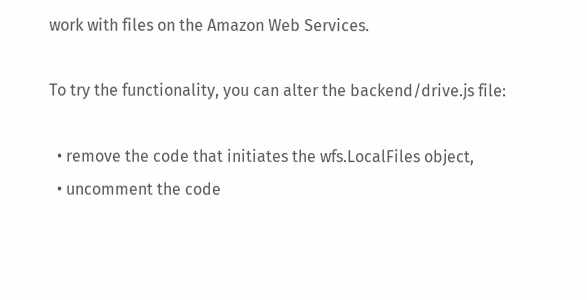work with files on the Amazon Web Services.

To try the functionality, you can alter the backend/drive.js file:

  • remove the code that initiates the wfs.LocalFiles object,
  • uncomment the code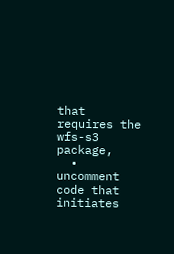that requires the wfs-s3 package,
  • uncomment code that initiates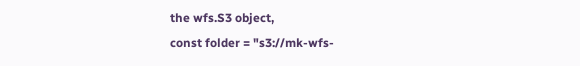the wfs.S3 object,
const folder = "s3://mk-wfs-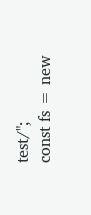test/";
const fs = new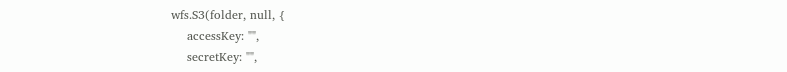wfs.S3(folder, null, {
    accessKey: "",
    secretKey: "",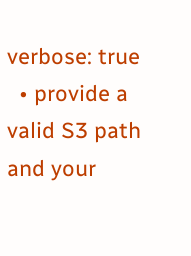verbose: true
  • provide a valid S3 path and your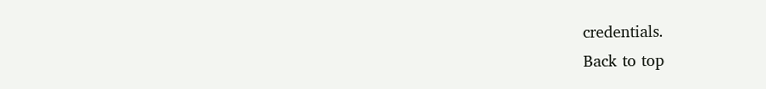credentials.
Back to top